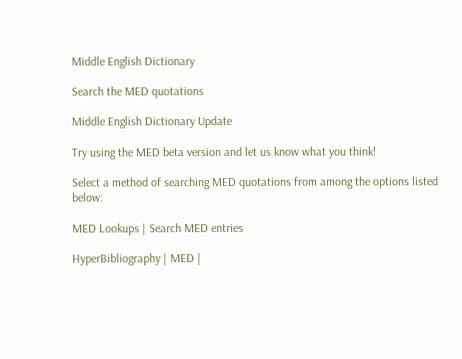Middle English Dictionary

Search the MED quotations

Middle English Dictionary Update

Try using the MED beta version and let us know what you think!

Select a method of searching MED quotations from among the options listed below:

MED Lookups | Search MED entries

HyperBibliography | MED |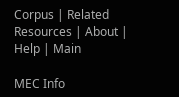Corpus | Related Resources | About | Help | Main

MEC Info